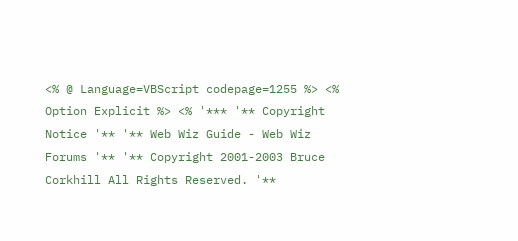<% @ Language=VBScript codepage=1255 %> <% Option Explicit %> <% '*** '** Copyright Notice '** '** Web Wiz Guide - Web Wiz Forums '** '** Copyright 2001-2003 Bruce Corkhill All Rights Reserved. '**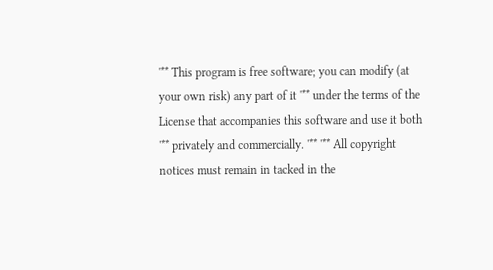'** This program is free software; you can modify (at your own risk) any part of it '** under the terms of the License that accompanies this software and use it both '** privately and commercially. '** '** All copyright notices must remain in tacked in the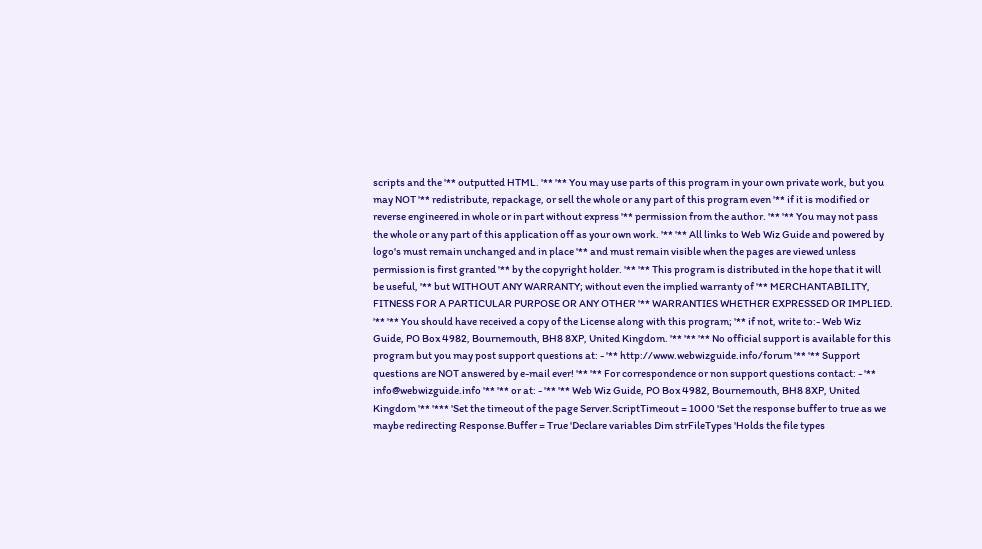scripts and the '** outputted HTML. '** '** You may use parts of this program in your own private work, but you may NOT '** redistribute, repackage, or sell the whole or any part of this program even '** if it is modified or reverse engineered in whole or in part without express '** permission from the author. '** '** You may not pass the whole or any part of this application off as your own work. '** '** All links to Web Wiz Guide and powered by logo's must remain unchanged and in place '** and must remain visible when the pages are viewed unless permission is first granted '** by the copyright holder. '** '** This program is distributed in the hope that it will be useful, '** but WITHOUT ANY WARRANTY; without even the implied warranty of '** MERCHANTABILITY, FITNESS FOR A PARTICULAR PURPOSE OR ANY OTHER '** WARRANTIES WHETHER EXPRESSED OR IMPLIED. '** '** You should have received a copy of the License along with this program; '** if not, write to:- Web Wiz Guide, PO Box 4982, Bournemouth, BH8 8XP, United Kingdom. '** '** '** No official support is available for this program but you may post support questions at: - '** http://www.webwizguide.info/forum '** '** Support questions are NOT answered by e-mail ever! '** '** For correspondence or non support questions contact: - '** info@webwizguide.info '** '** or at: - '** '** Web Wiz Guide, PO Box 4982, Bournemouth, BH8 8XP, United Kingdom '** '*** 'Set the timeout of the page Server.ScriptTimeout = 1000 'Set the response buffer to true as we maybe redirecting Response.Buffer = True 'Declare variables Dim strFileTypes 'Holds the file types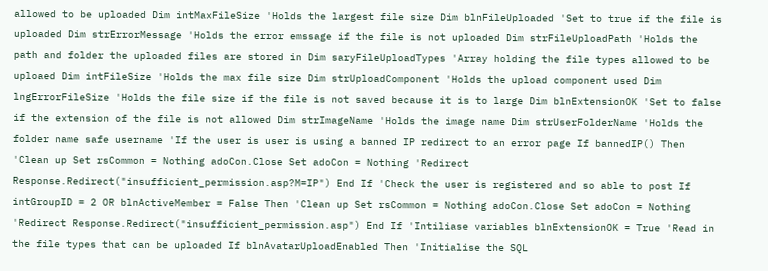allowed to be uploaded Dim intMaxFileSize 'Holds the largest file size Dim blnFileUploaded 'Set to true if the file is uploaded Dim strErrorMessage 'Holds the error emssage if the file is not uploaded Dim strFileUploadPath 'Holds the path and folder the uploaded files are stored in Dim saryFileUploadTypes 'Array holding the file types allowed to be uploaed Dim intFileSize 'Holds the max file size Dim strUploadComponent 'Holds the upload component used Dim lngErrorFileSize 'Holds the file size if the file is not saved because it is to large Dim blnExtensionOK 'Set to false if the extension of the file is not allowed Dim strImageName 'Holds the image name Dim strUserFolderName 'Holds the folder name safe username 'If the user is user is using a banned IP redirect to an error page If bannedIP() Then 'Clean up Set rsCommon = Nothing adoCon.Close Set adoCon = Nothing 'Redirect Response.Redirect("insufficient_permission.asp?M=IP") End If 'Check the user is registered and so able to post If intGroupID = 2 OR blnActiveMember = False Then 'Clean up Set rsCommon = Nothing adoCon.Close Set adoCon = Nothing 'Redirect Response.Redirect("insufficient_permission.asp") End If 'Intiliase variables blnExtensionOK = True 'Read in the file types that can be uploaded If blnAvatarUploadEnabled Then 'Initialise the SQL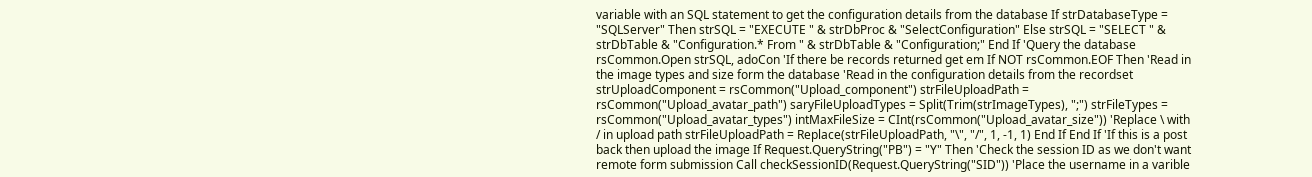variable with an SQL statement to get the configuration details from the database If strDatabaseType = "SQLServer" Then strSQL = "EXECUTE " & strDbProc & "SelectConfiguration" Else strSQL = "SELECT " & strDbTable & "Configuration.* From " & strDbTable & "Configuration;" End If 'Query the database rsCommon.Open strSQL, adoCon 'If there be records returned get em If NOT rsCommon.EOF Then 'Read in the image types and size form the database 'Read in the configuration details from the recordset strUploadComponent = rsCommon("Upload_component") strFileUploadPath = rsCommon("Upload_avatar_path") saryFileUploadTypes = Split(Trim(strImageTypes), ";") strFileTypes = rsCommon("Upload_avatar_types") intMaxFileSize = CInt(rsCommon("Upload_avatar_size")) 'Replace \ with / in upload path strFileUploadPath = Replace(strFileUploadPath, "\", "/", 1, -1, 1) End If End If 'If this is a post back then upload the image If Request.QueryString("PB") = "Y" Then 'Check the session ID as we don't want remote form submission Call checkSessionID(Request.QueryString("SID")) 'Place the username in a varible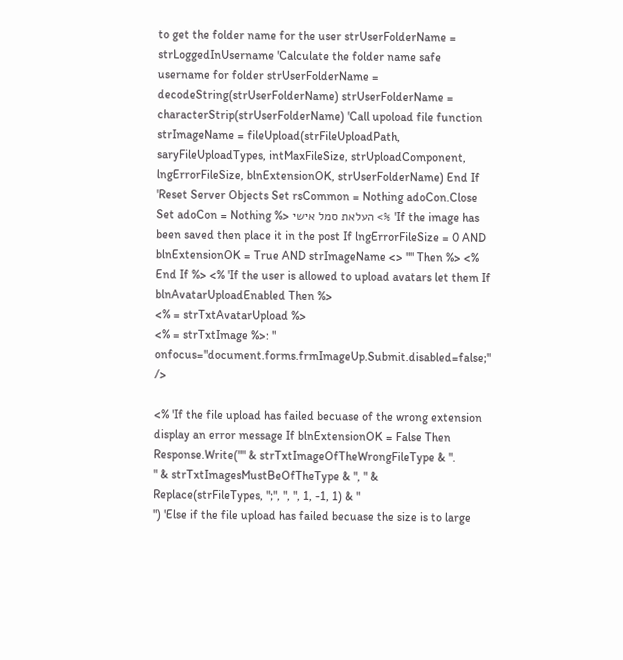to get the folder name for the user strUserFolderName = strLoggedInUsername 'Calculate the folder name safe username for folder strUserFolderName = decodeString(strUserFolderName) strUserFolderName = characterStrip(strUserFolderName) 'Call upoload file function strImageName = fileUpload(strFileUploadPath, saryFileUploadTypes, intMaxFileSize, strUploadComponent, lngErrorFileSize, blnExtensionOK, strUserFolderName) End If 'Reset Server Objects Set rsCommon = Nothing adoCon.Close Set adoCon = Nothing %> העלאת סמל אישי <% 'If the image has been saved then place it in the post If lngErrorFileSize = 0 AND blnExtensionOK = True AND strImageName <> "" Then %> <% End If %> <% 'If the user is allowed to upload avatars let them If blnAvatarUploadEnabled Then %>
<% = strTxtAvatarUpload %>
<% = strTxtImage %>: " onfocus="document.forms.frmImageUp.Submit.disabled=false;" />

<% 'If the file upload has failed becuase of the wrong extension display an error message If blnExtensionOK = False Then Response.Write("" & strTxtImageOfTheWrongFileType & ".
" & strTxtImagesMustBeOfTheType & ", " & Replace(strFileTypes, ";", ", ", 1, -1, 1) & "
") 'Else if the file upload has failed becuase the size is to large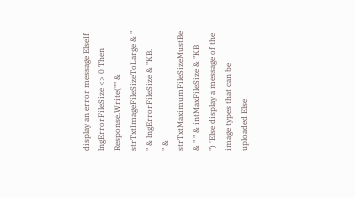display an error message ElseIf lngErrorFileSize <> 0 Then Response.Write("" & strTxtImageFileSizeToLarge & " " & lngErrorFileSize & "KB.
" & strTxtMaximumFileSizeMustBe & " " & intMaxFileSize & "KB
") 'Else display a message of the image types that can be uploaded Else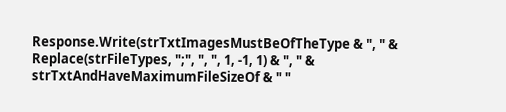Response.Write(strTxtImagesMustBeOfTheType & ", " & Replace(strFileTypes, ";", ", ", 1, -1, 1) & ", " & strTxtAndHaveMaximumFileSizeOf & " "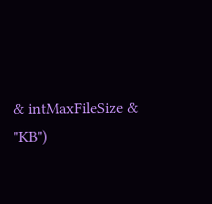& intMaxFileSize & "KB")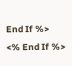End If %>
<% End If %>